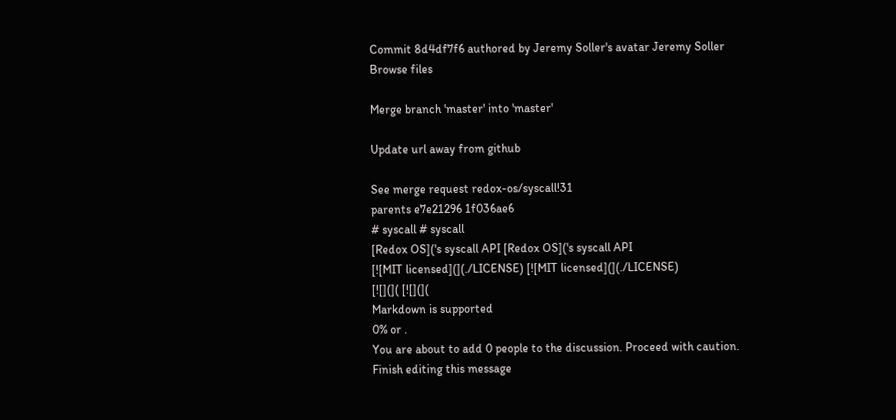Commit 8d4df7f6 authored by Jeremy Soller's avatar Jeremy Soller
Browse files

Merge branch 'master' into 'master'

Update url away from github

See merge request redox-os/syscall!31
parents e7e21296 1f036ae6
# syscall # syscall
[Redox OS]('s syscall API [Redox OS]('s syscall API
[![MIT licensed](](./LICENSE) [![MIT licensed](](./LICENSE)
[![](]( [![](](
Markdown is supported
0% or .
You are about to add 0 people to the discussion. Proceed with caution.
Finish editing this message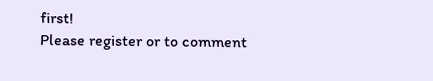first!
Please register or to comment